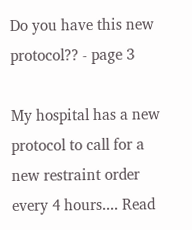Do you have this new protocol?? - page 3

My hospital has a new protocol to call for a new restraint order every 4 hours.... Read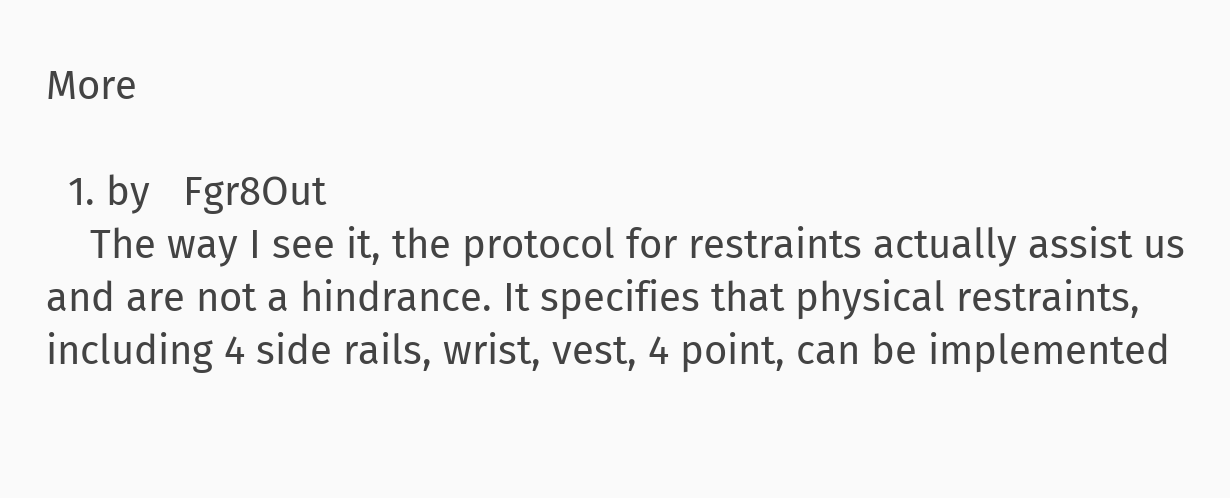More

  1. by   Fgr8Out
    The way I see it, the protocol for restraints actually assist us and are not a hindrance. It specifies that physical restraints, including 4 side rails, wrist, vest, 4 point, can be implemented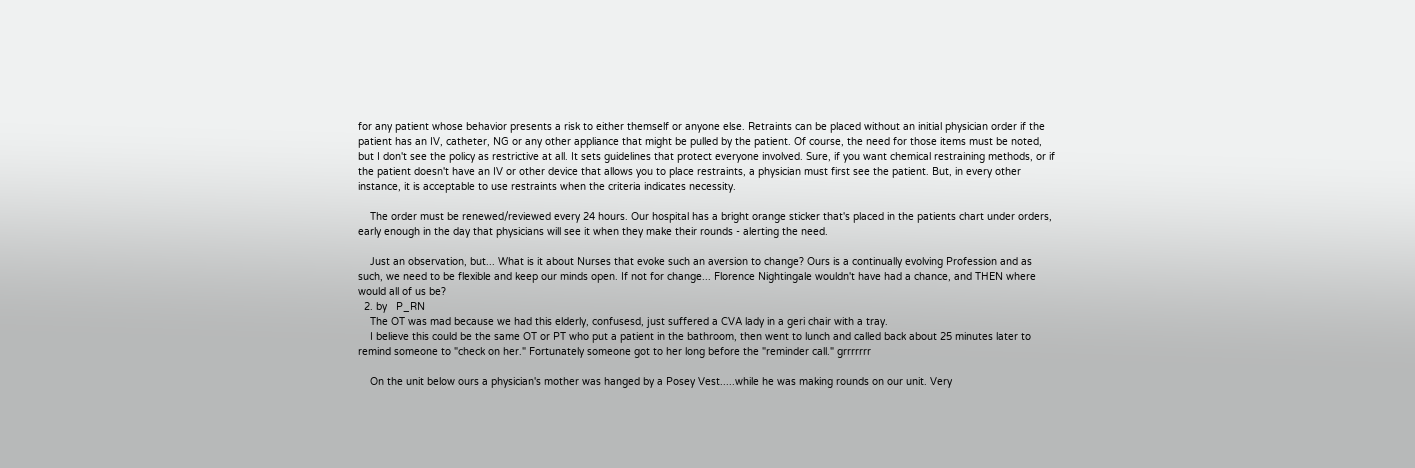for any patient whose behavior presents a risk to either themself or anyone else. Retraints can be placed without an initial physician order if the patient has an IV, catheter, NG or any other appliance that might be pulled by the patient. Of course, the need for those items must be noted, but I don't see the policy as restrictive at all. It sets guidelines that protect everyone involved. Sure, if you want chemical restraining methods, or if the patient doesn't have an IV or other device that allows you to place restraints, a physician must first see the patient. But, in every other instance, it is acceptable to use restraints when the criteria indicates necessity.

    The order must be renewed/reviewed every 24 hours. Our hospital has a bright orange sticker that's placed in the patients chart under orders, early enough in the day that physicians will see it when they make their rounds - alerting the need.

    Just an observation, but... What is it about Nurses that evoke such an aversion to change? Ours is a continually evolving Profession and as such, we need to be flexible and keep our minds open. If not for change... Florence Nightingale wouldn't have had a chance, and THEN where would all of us be?
  2. by   P_RN
    The OT was mad because we had this elderly, confusesd, just suffered a CVA lady in a geri chair with a tray.
    I believe this could be the same OT or PT who put a patient in the bathroom, then went to lunch and called back about 25 minutes later to remind someone to "check on her." Fortunately someone got to her long before the "reminder call." grrrrrrr

    On the unit below ours a physician's mother was hanged by a Posey Vest.....while he was making rounds on our unit. Very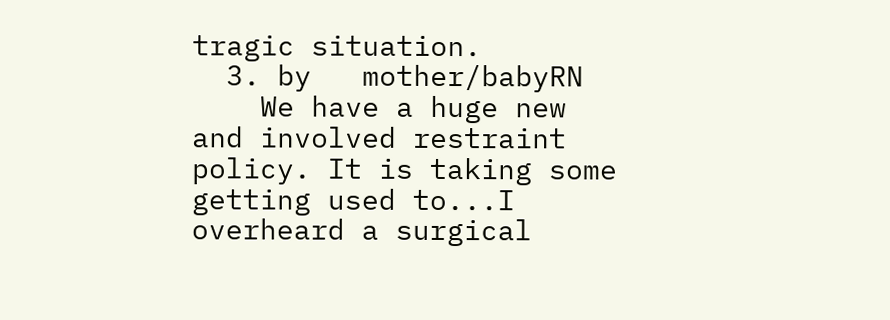tragic situation.
  3. by   mother/babyRN
    We have a huge new and involved restraint policy. It is taking some getting used to...I overheard a surgical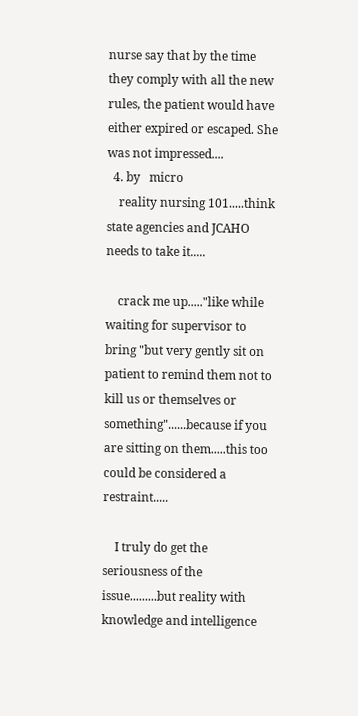nurse say that by the time they comply with all the new rules, the patient would have either expired or escaped. She was not impressed....
  4. by   micro
    reality nursing 101.....think state agencies and JCAHO needs to take it.....

    crack me up....."like while waiting for supervisor to bring "but very gently sit on patient to remind them not to kill us or themselves or something"......because if you are sitting on them.....this too could be considered a restraint.....

    I truly do get the seriousness of the issue.........but reality with knowledge and intelligence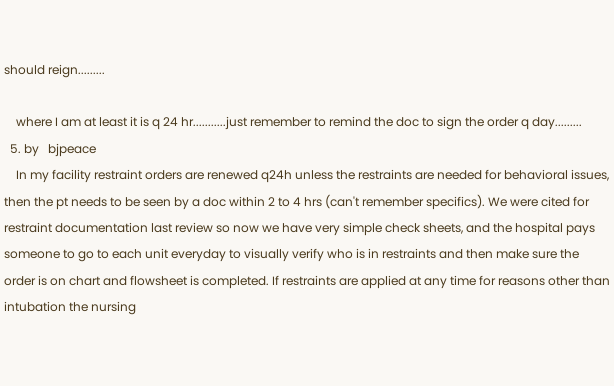should reign.........

    where I am at least it is q 24 hr...........just remember to remind the doc to sign the order q day.........
  5. by   bjpeace
    In my facility restraint orders are renewed q24h unless the restraints are needed for behavioral issues, then the pt needs to be seen by a doc within 2 to 4 hrs (can't remember specifics). We were cited for restraint documentation last review so now we have very simple check sheets, and the hospital pays someone to go to each unit everyday to visually verify who is in restraints and then make sure the order is on chart and flowsheet is completed. If restraints are applied at any time for reasons other than intubation the nursing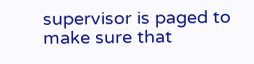supervisor is paged to make sure that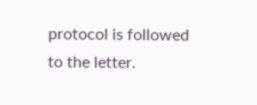protocol is followed to the letter.